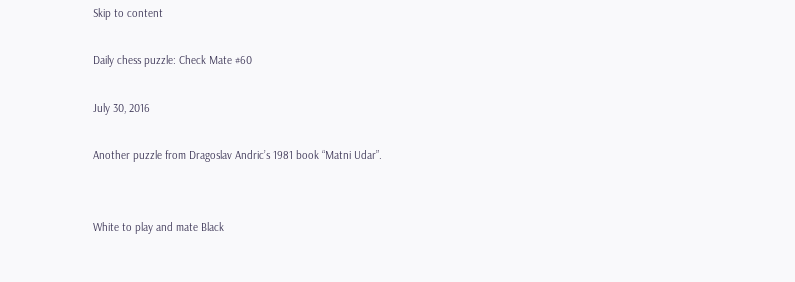Skip to content

Daily chess puzzle: Check Mate #60

July 30, 2016

Another puzzle from Dragoslav Andric’s 1981 book “Matni Udar”.


White to play and mate Black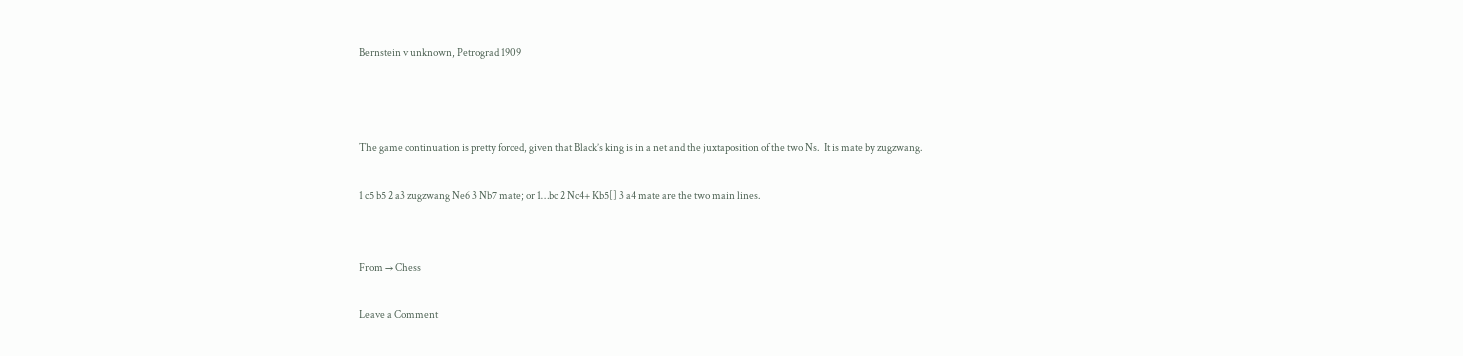Bernstein v unknown, Petrograd 1909



The game continuation is pretty forced, given that Black’s king is in a net and the juxtaposition of the two Ns.  It is mate by zugzwang.

1 c5 b5 2 a3 zugzwang Ne6 3 Nb7 mate; or 1…bc 2 Nc4+ Kb5[] 3 a4 mate are the two main lines.


From → Chess

Leave a Comment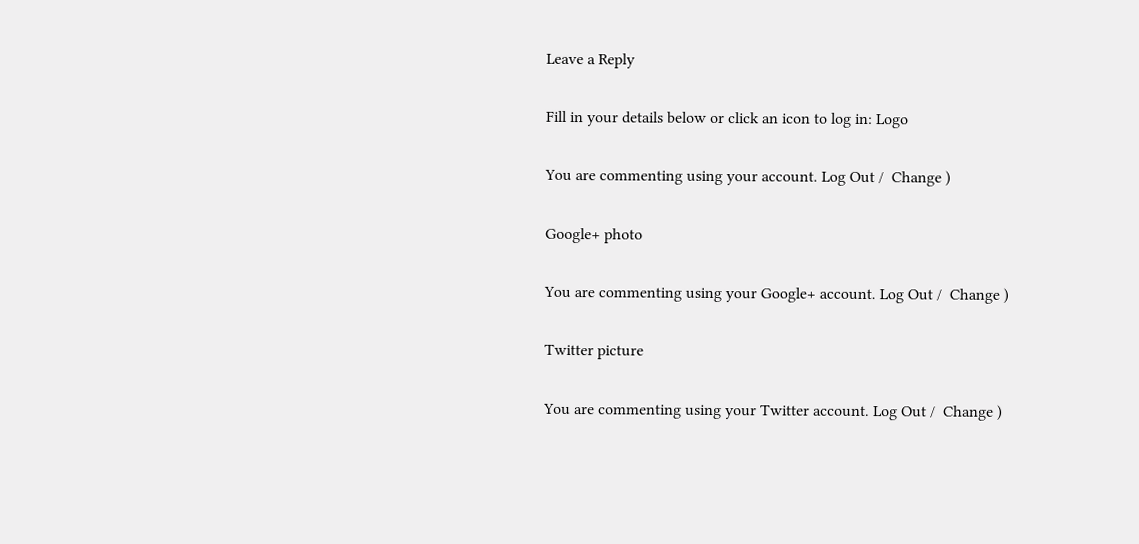Leave a Reply

Fill in your details below or click an icon to log in: Logo

You are commenting using your account. Log Out /  Change )

Google+ photo

You are commenting using your Google+ account. Log Out /  Change )

Twitter picture

You are commenting using your Twitter account. Log Out /  Change )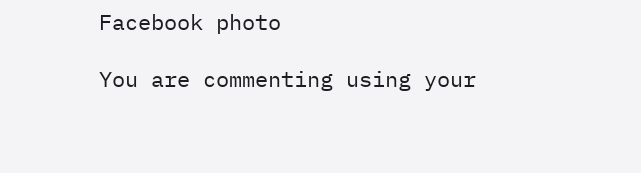Facebook photo

You are commenting using your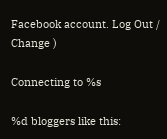Facebook account. Log Out /  Change )

Connecting to %s

%d bloggers like this: